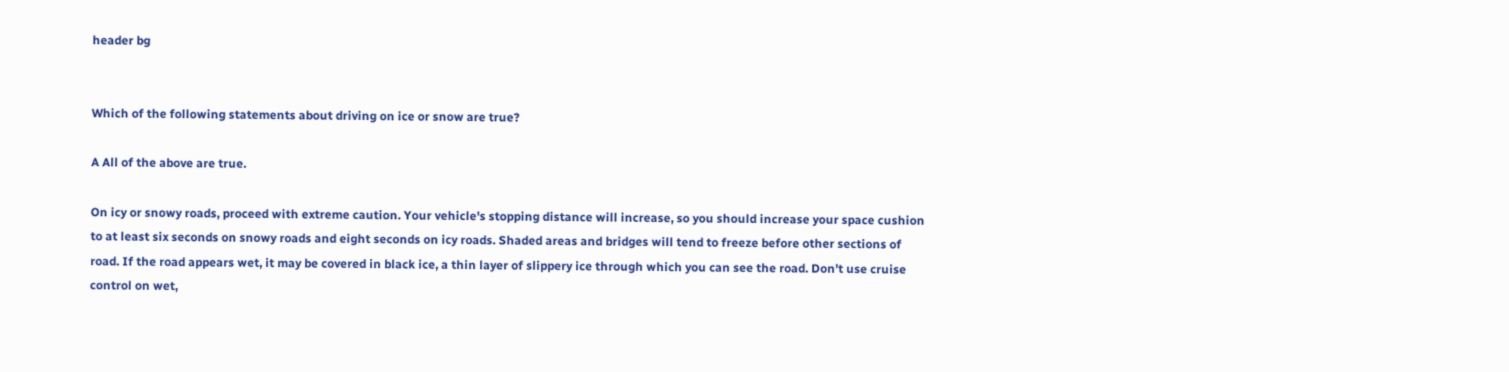header bg


Which of the following statements about driving on ice or snow are true?

A All of the above are true.

On icy or snowy roads, proceed with extreme caution. Your vehicle's stopping distance will increase, so you should increase your space cushion to at least six seconds on snowy roads and eight seconds on icy roads. Shaded areas and bridges will tend to freeze before other sections of road. If the road appears wet, it may be covered in black ice, a thin layer of slippery ice through which you can see the road. Don't use cruise control on wet,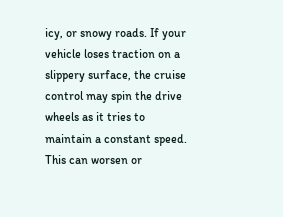icy, or snowy roads. If your vehicle loses traction on a slippery surface, the cruise control may spin the drive wheels as it tries to maintain a constant speed. This can worsen or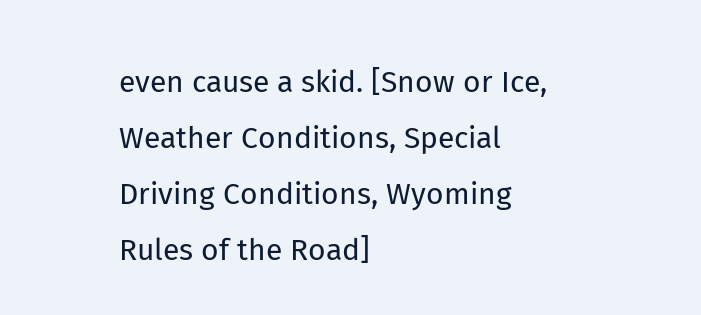even cause a skid. [Snow or Ice, Weather Conditions, Special Driving Conditions, Wyoming Rules of the Road]